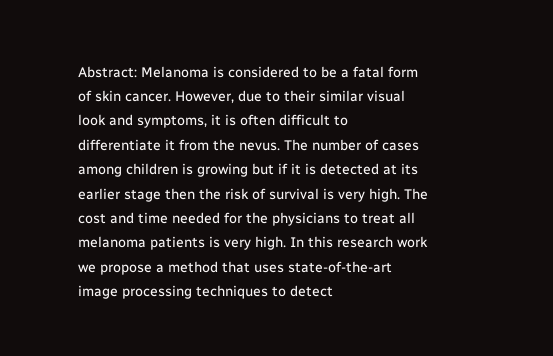Abstract: Melanoma is considered to be a fatal form of skin cancer. However, due to their similar visual look and symptoms, it is often difficult to differentiate it from the nevus. The number of cases among children is growing but if it is detected at its earlier stage then the risk of survival is very high. The cost and time needed for the physicians to treat all melanoma patients is very high. In this research work we propose a method that uses state-of-the-art image processing techniques to detect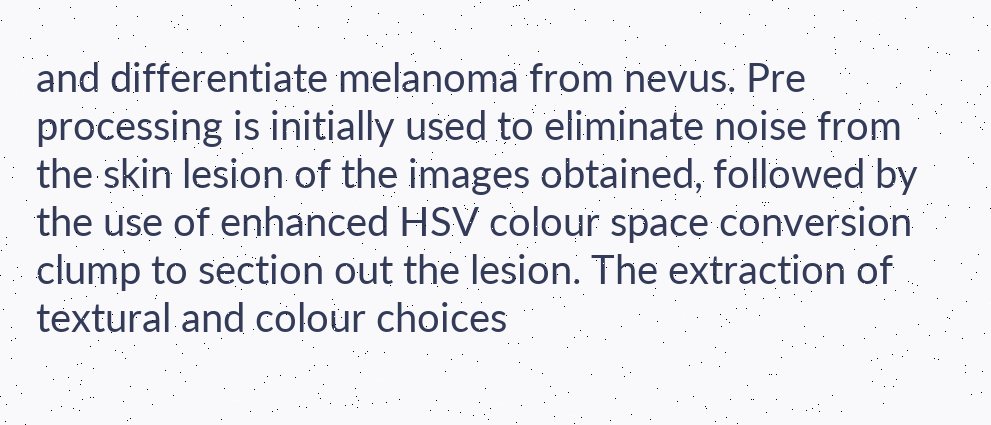and differentiate melanoma from nevus. Pre processing is initially used to eliminate noise from the skin lesion of the images obtained, followed by the use of enhanced HSV colour space conversion clump to section out the lesion. The extraction of textural and colour choices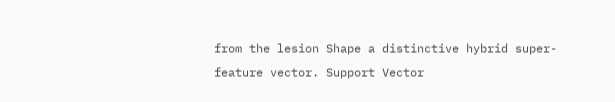from the lesion Shape a distinctive hybrid super-feature vector. Support Vector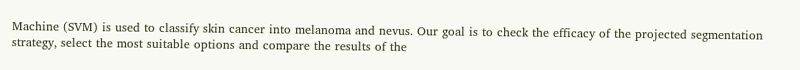Machine (SVM) is used to classify skin cancer into melanoma and nevus. Our goal is to check the efficacy of the projected segmentation strategy, select the most suitable options and compare the results of the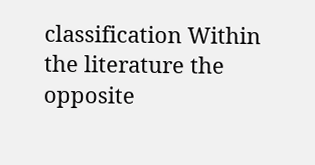classification Within the literature the opposite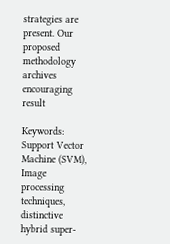strategies are present. Our proposed methodology archives encouraging result

Keywords: Support Vector Machine (SVM), Image processing techniques, distinctive hybrid super-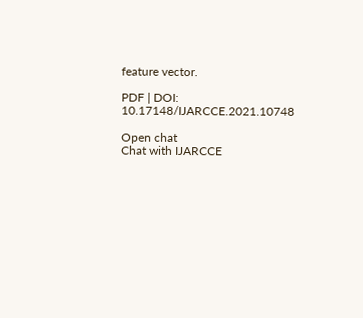feature vector.

PDF | DOI: 10.17148/IJARCCE.2021.10748

Open chat
Chat with IJARCCE